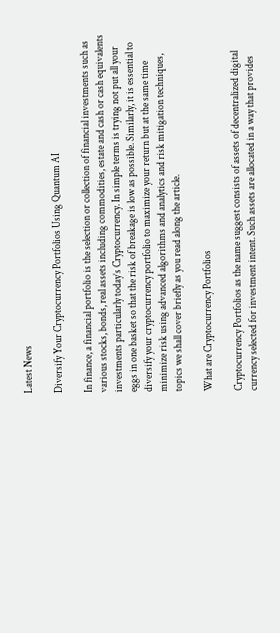Latest News

Diversify Your Cryptocurrency Portfolios Using Quantum AI

In finance, a financial portfolio is the selection or collection of financial investments such as various stocks, bonds, real assets including commodities, estate and cash or cash equivalents investments particularly today’s Cryptocurrency. In simple terms is trying not put all your eggs in one basket so that the risk of breakage is low as possible. Similarly, it is essential to diversify your cryptocurrency portfolio to maximize your return but at the same time minimize risk using advanced algorithms and analytics and risk mitigation techniques, topics we shall cover briefly as you read along the article.

What are Cryptocurrency Portfolios

Cryptocurrency Portfolios as the name suggest consists of assets of decentralized digital currency selected for investment intent. Such assets are allocated in a way that provides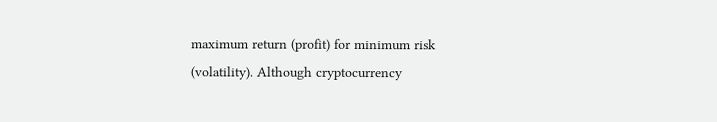maximum return (profit) for minimum risk (volatility). Although cryptocurrency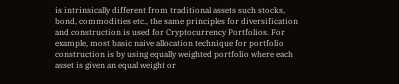is intrinsically different from traditional assets such stocks, bond, commodities etc., the same principles for diversification and construction is used for Cryptocurrency Portfolios. For example, most basic naive allocation technique for portfolio construction is by using equally weighted portfolio where each asset is given an equal weight or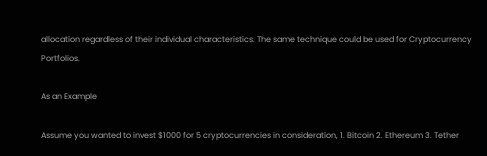allocation regardless of their individual characteristics. The same technique could be used for Cryptocurrency Portfolios.

As an Example

Assume you wanted to invest $1000 for 5 cryptocurrencies in consideration, 1. Bitcoin 2. Ethereum 3. Tether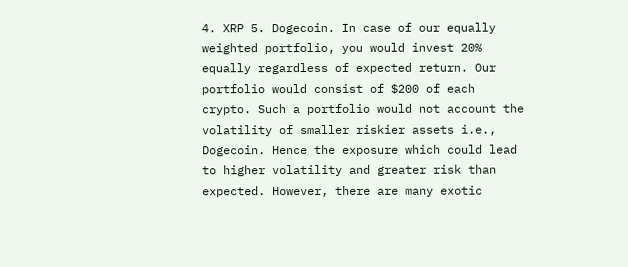4. XRP 5. Dogecoin. In case of our equally weighted portfolio, you would invest 20% equally regardless of expected return. Our portfolio would consist of $200 of each crypto. Such a portfolio would not account the volatility of smaller riskier assets i.e., Dogecoin. Hence the exposure which could lead to higher volatility and greater risk than expected. However, there are many exotic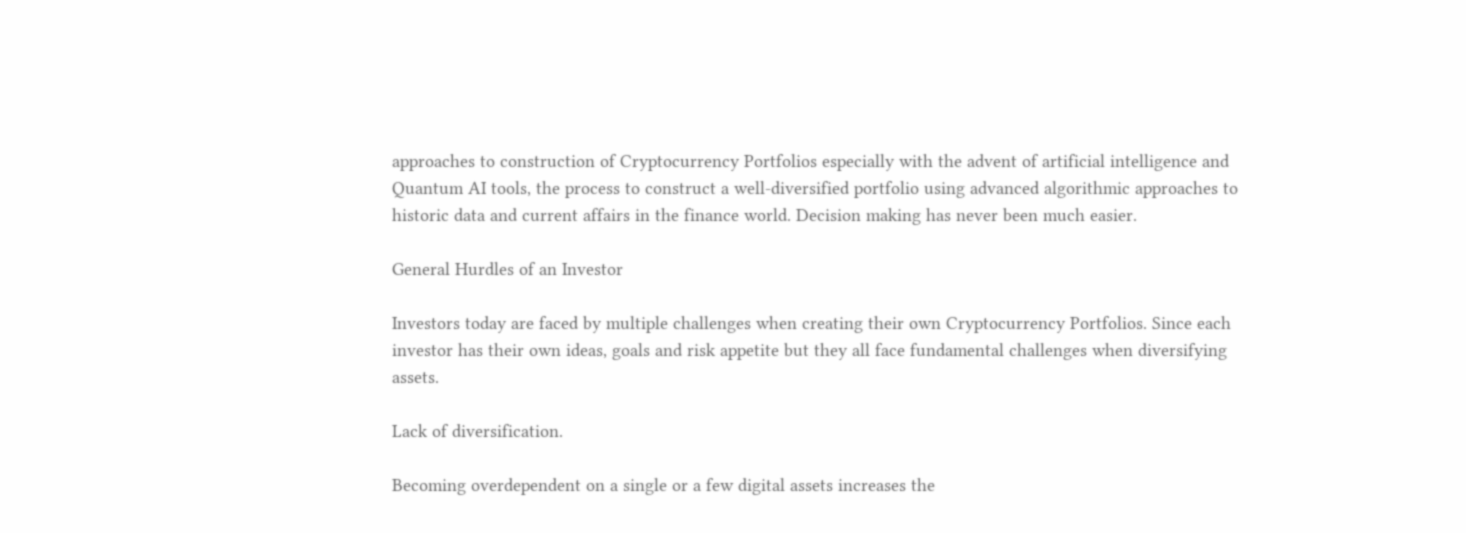approaches to construction of Cryptocurrency Portfolios especially with the advent of artificial intelligence and Quantum AI tools, the process to construct a well-diversified portfolio using advanced algorithmic approaches to historic data and current affairs in the finance world. Decision making has never been much easier.

General Hurdles of an Investor

Investors today are faced by multiple challenges when creating their own Cryptocurrency Portfolios. Since each investor has their own ideas, goals and risk appetite but they all face fundamental challenges when diversifying assets.

Lack of diversification.

Becoming overdependent on a single or a few digital assets increases the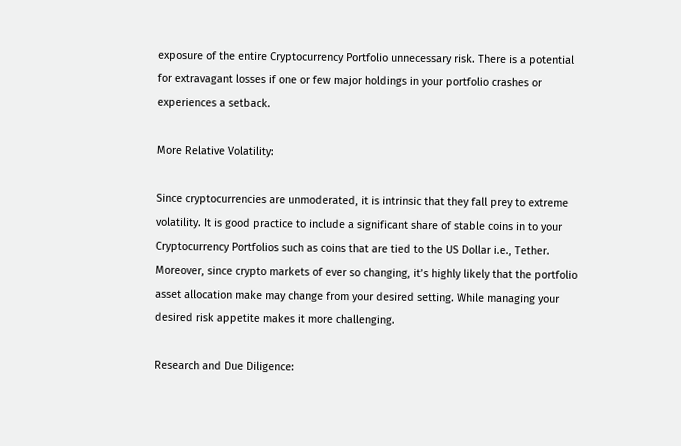exposure of the entire Cryptocurrency Portfolio unnecessary risk. There is a potential for extravagant losses if one or few major holdings in your portfolio crashes or experiences a setback.

More Relative Volatility:

Since cryptocurrencies are unmoderated, it is intrinsic that they fall prey to extreme volatility. It is good practice to include a significant share of stable coins in to your Cryptocurrency Portfolios such as coins that are tied to the US Dollar i.e., Tether. Moreover, since crypto markets of ever so changing, it’s highly likely that the portfolio asset allocation make may change from your desired setting. While managing your desired risk appetite makes it more challenging.

Research and Due Diligence: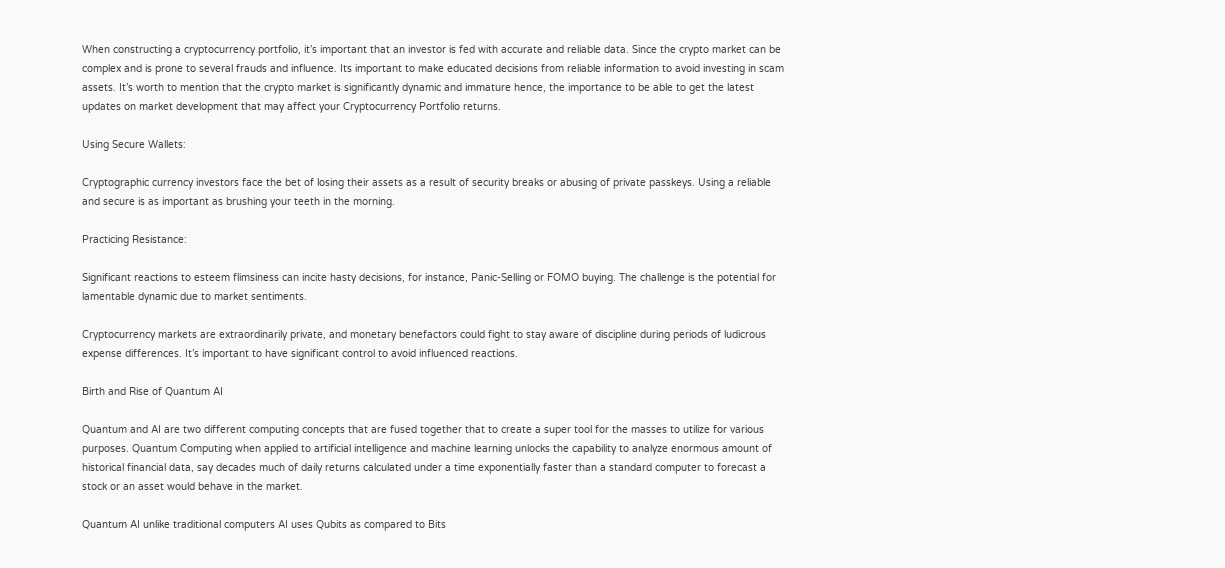When constructing a cryptocurrency portfolio, it’s important that an investor is fed with accurate and reliable data. Since the crypto market can be complex and is prone to several frauds and influence. Its important to make educated decisions from reliable information to avoid investing in scam assets. It’s worth to mention that the crypto market is significantly dynamic and immature hence, the importance to be able to get the latest updates on market development that may affect your Cryptocurrency Portfolio returns.

Using Secure Wallets:

Cryptographic currency investors face the bet of losing their assets as a result of security breaks or abusing of private passkeys. Using a reliable and secure is as important as brushing your teeth in the morning.

Practicing Resistance:

Significant reactions to esteem flimsiness can incite hasty decisions, for instance, Panic-Selling or FOMO buying. The challenge is the potential for lamentable dynamic due to market sentiments.

Cryptocurrency markets are extraordinarily private, and monetary benefactors could fight to stay aware of discipline during periods of ludicrous expense differences. It’s important to have significant control to avoid influenced reactions.

Birth and Rise of Quantum AI

Quantum and AI are two different computing concepts that are fused together that to create a super tool for the masses to utilize for various purposes. Quantum Computing when applied to artificial intelligence and machine learning unlocks the capability to analyze enormous amount of historical financial data, say decades much of daily returns calculated under a time exponentially faster than a standard computer to forecast a stock or an asset would behave in the market.

Quantum AI unlike traditional computers AI uses Qubits as compared to Bits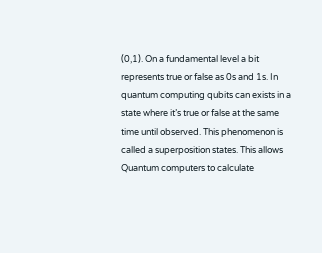(0,1). On a fundamental level a bit represents true or false as 0s and 1s. In quantum computing qubits can exists in a state where it’s true or false at the same time until observed. This phenomenon is called a superposition states. This allows Quantum computers to calculate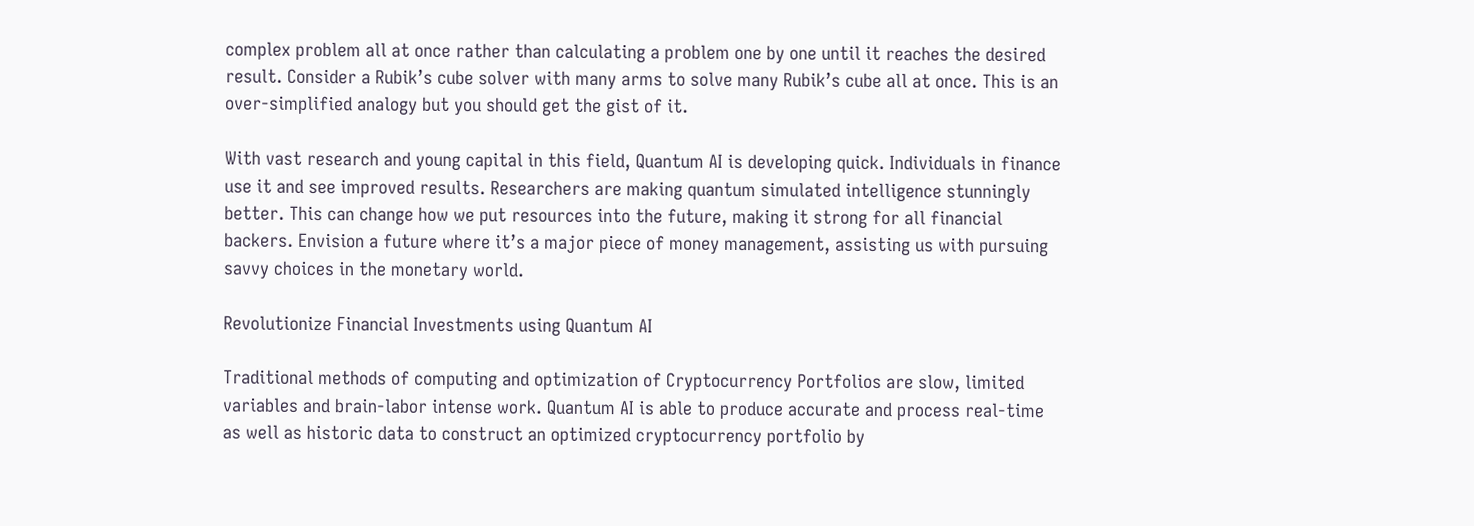complex problem all at once rather than calculating a problem one by one until it reaches the desired result. Consider a Rubik’s cube solver with many arms to solve many Rubik’s cube all at once. This is an over-simplified analogy but you should get the gist of it.

With vast research and young capital in this field, Quantum AI is developing quick. Individuals in finance use it and see improved results. Researchers are making quantum simulated intelligence stunningly better. This can change how we put resources into the future, making it strong for all financial backers. Envision a future where it’s a major piece of money management, assisting us with pursuing savvy choices in the monetary world.

Revolutionize Financial Investments using Quantum AI

Traditional methods of computing and optimization of Cryptocurrency Portfolios are slow, limited variables and brain-labor intense work. Quantum AI is able to produce accurate and process real-time as well as historic data to construct an optimized cryptocurrency portfolio by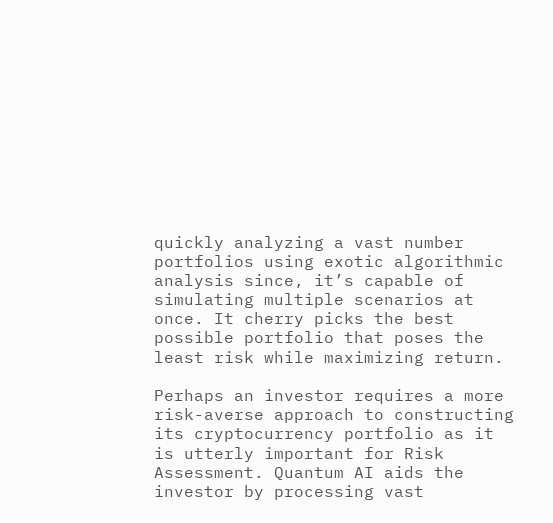quickly analyzing a vast number portfolios using exotic algorithmic analysis since, it’s capable of simulating multiple scenarios at once. It cherry picks the best possible portfolio that poses the least risk while maximizing return.

Perhaps an investor requires a more risk-averse approach to constructing its cryptocurrency portfolio as it is utterly important for Risk Assessment. Quantum AI aids the investor by processing vast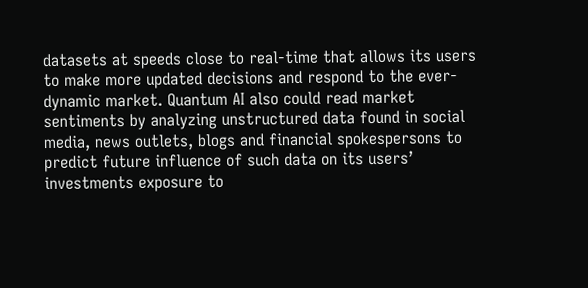datasets at speeds close to real-time that allows its users to make more updated decisions and respond to the ever-dynamic market. Quantum AI also could read market sentiments by analyzing unstructured data found in social media, news outlets, blogs and financial spokespersons to predict future influence of such data on its users’ investments exposure to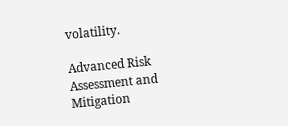volatility.

Advanced Risk Assessment and Mitigation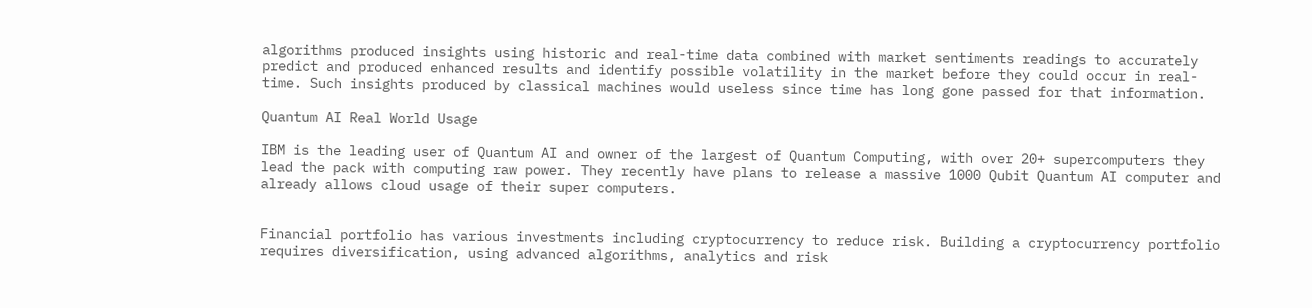algorithms produced insights using historic and real-time data combined with market sentiments readings to accurately predict and produced enhanced results and identify possible volatility in the market before they could occur in real-time. Such insights produced by classical machines would useless since time has long gone passed for that information.

Quantum AI Real World Usage

IBM is the leading user of Quantum AI and owner of the largest of Quantum Computing, with over 20+ supercomputers they lead the pack with computing raw power. They recently have plans to release a massive 1000 Qubit Quantum AI computer and already allows cloud usage of their super computers.


Financial portfolio has various investments including cryptocurrency to reduce risk. Building a cryptocurrency portfolio requires diversification, using advanced algorithms, analytics and risk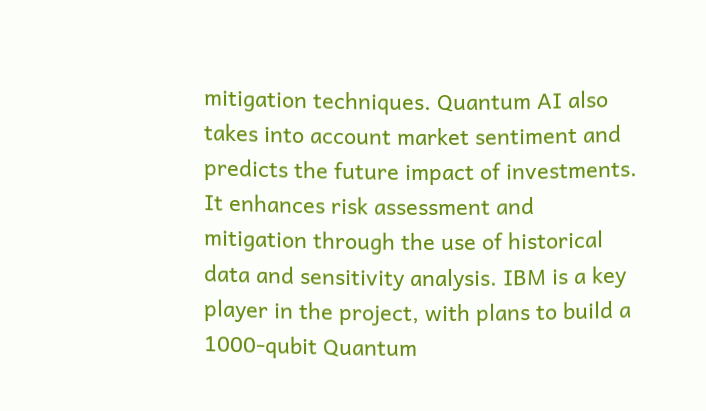mitigation techniques. Quantum AI also takes into account market sentiment and predicts the future impact of investments. It enhances risk assessment and mitigation through the use of historical data and sensitivity analysis. IBM is a key player in the project, with plans to build a 1000-qubit Quantum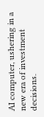AI computer, ushering in a new era of investment decisions.